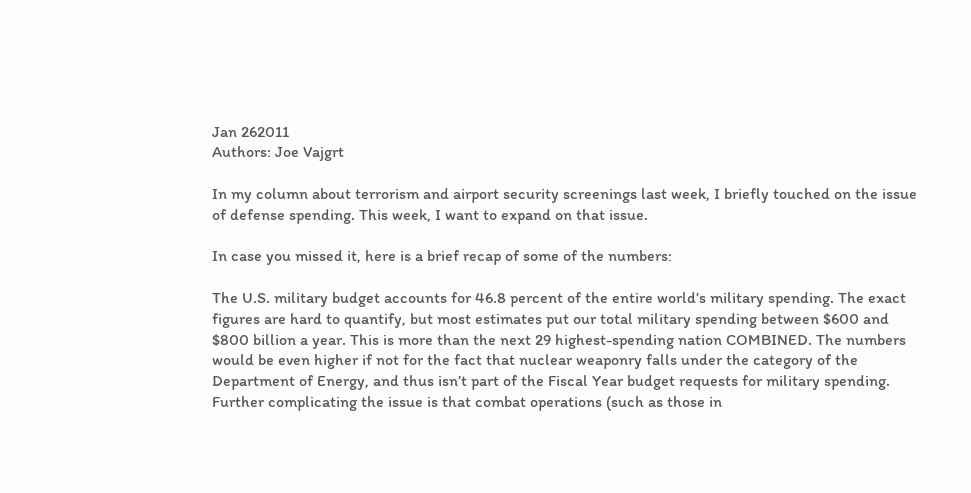Jan 262011
Authors: Joe Vajgrt

In my column about terrorism and airport security screenings last week, I briefly touched on the issue of defense spending. This week, I want to expand on that issue.

In case you missed it, here is a brief recap of some of the numbers:

The U.S. military budget accounts for 46.8 percent of the entire world’s military spending. The exact figures are hard to quantify, but most estimates put our total military spending between $600 and $800 billion a year. This is more than the next 29 highest-spending nation COMBINED. The numbers would be even higher if not for the fact that nuclear weaponry falls under the category of the Department of Energy, and thus isn’t part of the Fiscal Year budget requests for military spending. Further complicating the issue is that combat operations (such as those in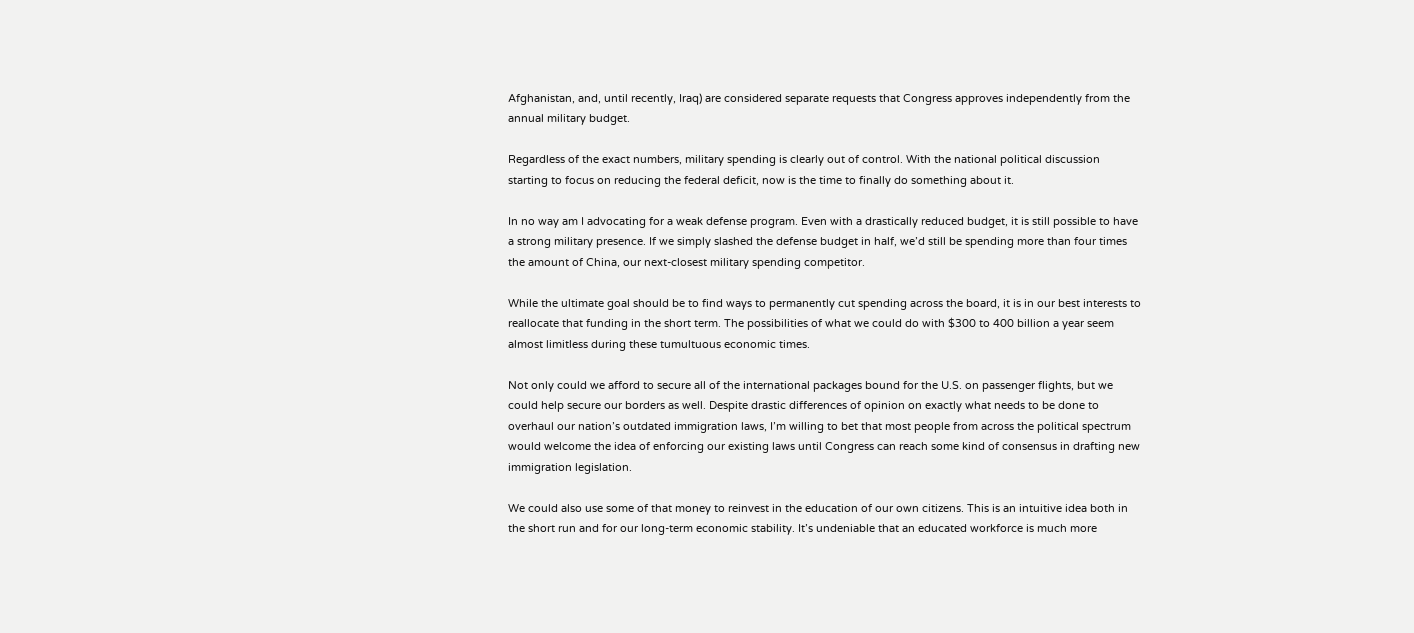Afghanistan, and, until recently, Iraq) are considered separate requests that Congress approves independently from the annual military budget.

Regardless of the exact numbers, military spending is clearly out of control. With the national political discussion starting to focus on reducing the federal deficit, now is the time to finally do something about it.

In no way am I advocating for a weak defense program. Even with a drastically reduced budget, it is still possible to have a strong military presence. If we simply slashed the defense budget in half, we’d still be spending more than four times the amount of China, our next-closest military spending competitor.

While the ultimate goal should be to find ways to permanently cut spending across the board, it is in our best interests to reallocate that funding in the short term. The possibilities of what we could do with $300 to 400 billion a year seem almost limitless during these tumultuous economic times.

Not only could we afford to secure all of the international packages bound for the U.S. on passenger flights, but we could help secure our borders as well. Despite drastic differences of opinion on exactly what needs to be done to overhaul our nation’s outdated immigration laws, I’m willing to bet that most people from across the political spectrum would welcome the idea of enforcing our existing laws until Congress can reach some kind of consensus in drafting new immigration legislation.

We could also use some of that money to reinvest in the education of our own citizens. This is an intuitive idea both in the short run and for our long-term economic stability. It’s undeniable that an educated workforce is much more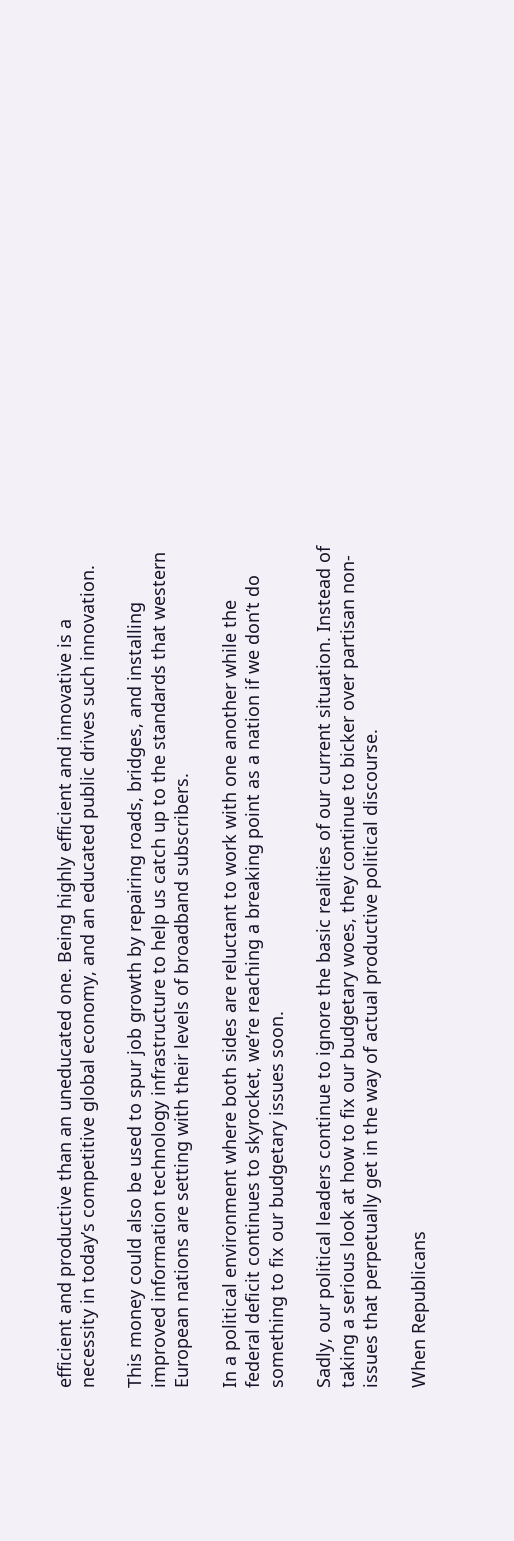efficient and productive than an uneducated one. Being highly efficient and innovative is a necessity in today’s competitive global economy, and an educated public drives such innovation.

This money could also be used to spur job growth by repairing roads, bridges, and installing improved information technology infrastructure to help us catch up to the standards that western European nations are setting with their levels of broadband subscribers.

In a political environment where both sides are reluctant to work with one another while the federal deficit continues to skyrocket, we’re reaching a breaking point as a nation if we don’t do something to fix our budgetary issues soon.

Sadly, our political leaders continue to ignore the basic realities of our current situation. Instead of taking a serious look at how to fix our budgetary woes, they continue to bicker over partisan non-issues that perpetually get in the way of actual productive political discourse.

When Republicans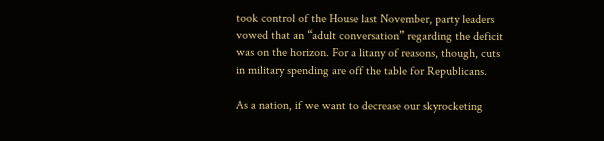took control of the House last November, party leaders vowed that an “adult conversation” regarding the deficit was on the horizon. For a litany of reasons, though, cuts in military spending are off the table for Republicans.

As a nation, if we want to decrease our skyrocketing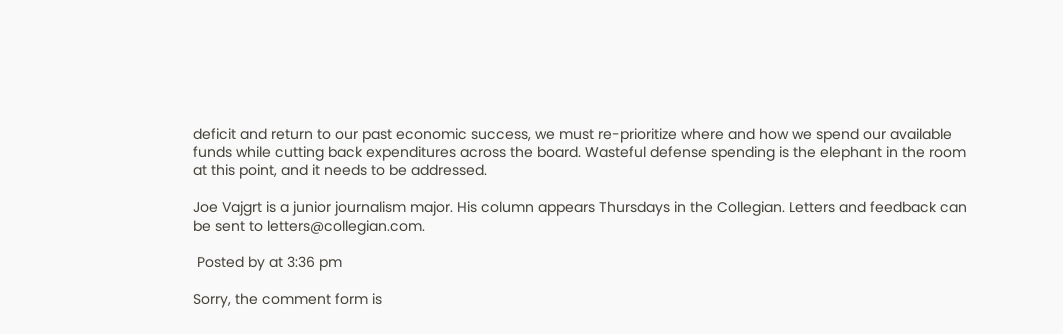deficit and return to our past economic success, we must re-prioritize where and how we spend our available funds while cutting back expenditures across the board. Wasteful defense spending is the elephant in the room at this point, and it needs to be addressed.

Joe Vajgrt is a junior journalism major. His column appears Thursdays in the Collegian. Letters and feedback can be sent to letters@collegian.com.

 Posted by at 3:36 pm

Sorry, the comment form is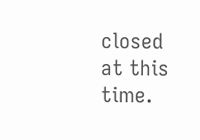closed at this time.